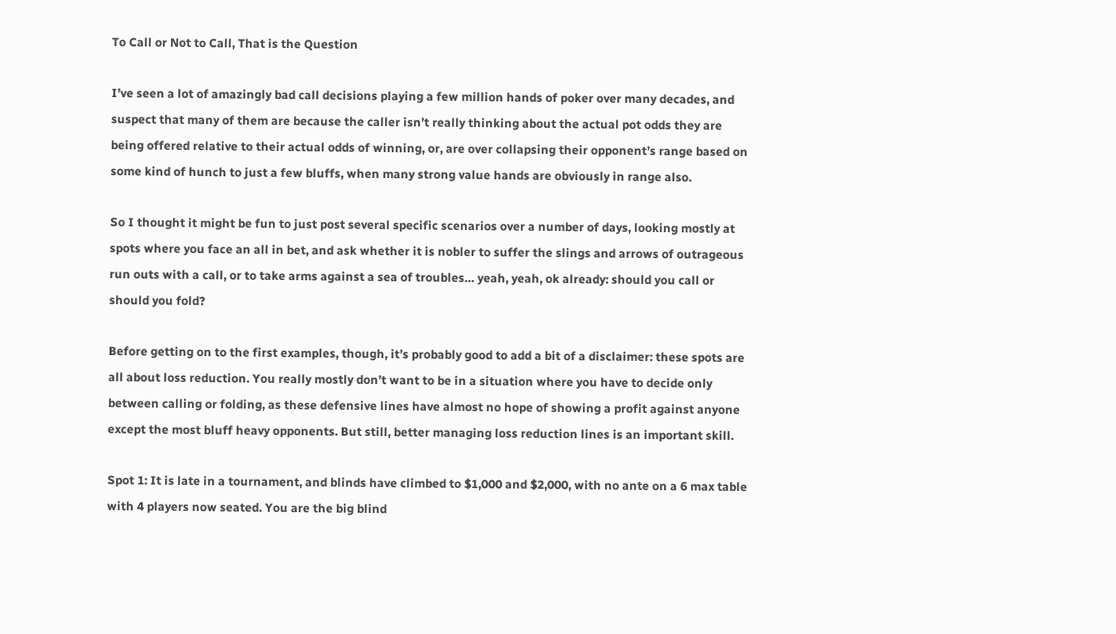To Call or Not to Call, That is the Question

I’ve seen a lot of amazingly bad call decisions playing a few million hands of poker over many decades, and suspect that many of them are because the caller isn’t really thinking about the actual pot odds they are being offered relative to their actual odds of winning, or, are over collapsing their opponent’s range based on some kind of hunch to just a few bluffs, when many strong value hands are obviously in range also.

So I thought it might be fun to just post several specific scenarios over a number of days, looking mostly at spots where you face an all in bet, and ask whether it is nobler to suffer the slings and arrows of outrageous run outs with a call, or to take arms against a sea of troubles… yeah, yeah, ok already: should you call or should you fold?

Before getting on to the first examples, though, it’s probably good to add a bit of a disclaimer: these spots are all about loss reduction. You really mostly don’t want to be in a situation where you have to decide only between calling or folding, as these defensive lines have almost no hope of showing a profit against anyone except the most bluff heavy opponents. But still, better managing loss reduction lines is an important skill.

Spot 1: It is late in a tournament, and blinds have climbed to $1,000 and $2,000, with no ante on a 6 max table with 4 players now seated. You are the big blind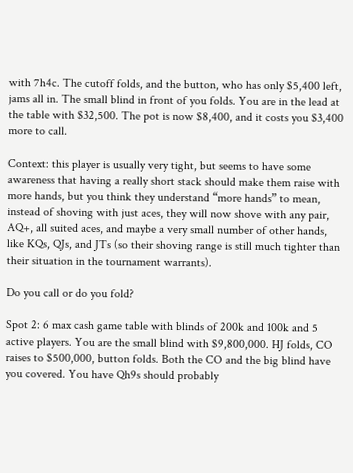with 7h4c. The cutoff folds, and the button, who has only $5,400 left, jams all in. The small blind in front of you folds. You are in the lead at the table with $32,500. The pot is now $8,400, and it costs you $3,400 more to call.

Context: this player is usually very tight, but seems to have some awareness that having a really short stack should make them raise with more hands, but you think they understand “more hands” to mean, instead of shoving with just aces, they will now shove with any pair, AQ+, all suited aces, and maybe a very small number of other hands, like KQs, QJs, and JTs (so their shoving range is still much tighter than their situation in the tournament warrants).

Do you call or do you fold?

Spot 2: 6 max cash game table with blinds of 200k and 100k and 5 active players. You are the small blind with $9,800,000. HJ folds, CO raises to $500,000, button folds. Both the CO and the big blind have you covered. You have Qh9s should probably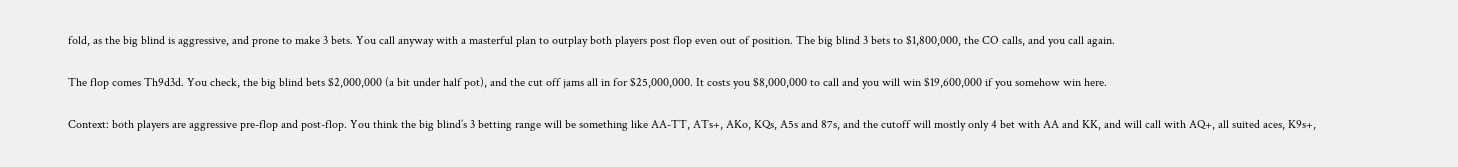fold, as the big blind is aggressive, and prone to make 3 bets. You call anyway with a masterful plan to outplay both players post flop even out of position. The big blind 3 bets to $1,800,000, the CO calls, and you call again.

The flop comes Th9d3d. You check, the big blind bets $2,000,000 (a bit under half pot), and the cut off jams all in for $25,000,000. It costs you $8,000,000 to call and you will win $19,600,000 if you somehow win here.

Context: both players are aggressive pre-flop and post-flop. You think the big blind’s 3 betting range will be something like AA-TT, ATs+, AKo, KQs, A5s and 87s, and the cutoff will mostly only 4 bet with AA and KK, and will call with AQ+, all suited aces, K9s+,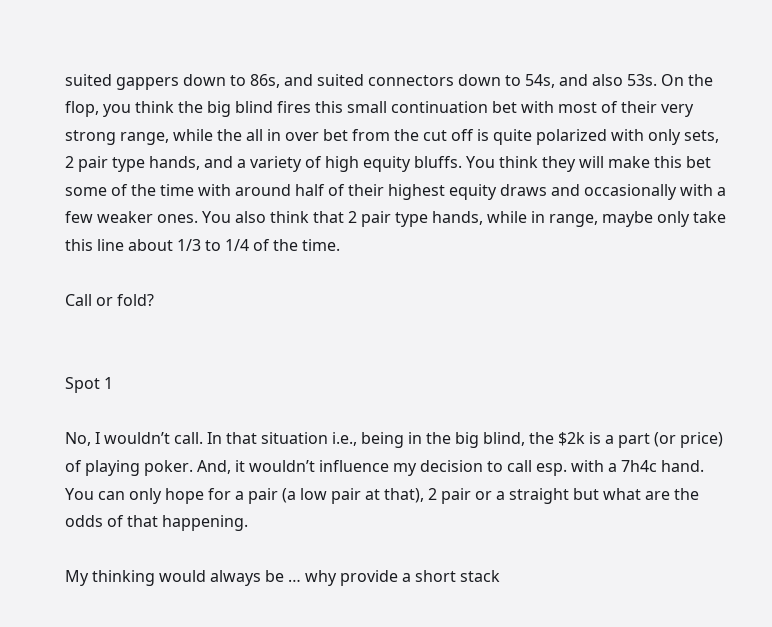suited gappers down to 86s, and suited connectors down to 54s, and also 53s. On the flop, you think the big blind fires this small continuation bet with most of their very strong range, while the all in over bet from the cut off is quite polarized with only sets, 2 pair type hands, and a variety of high equity bluffs. You think they will make this bet some of the time with around half of their highest equity draws and occasionally with a few weaker ones. You also think that 2 pair type hands, while in range, maybe only take this line about 1/3 to 1/4 of the time.

Call or fold?


Spot 1

No, I wouldn’t call. In that situation i.e., being in the big blind, the $2k is a part (or price) of playing poker. And, it wouldn’t influence my decision to call esp. with a 7h4c hand. You can only hope for a pair (a low pair at that), 2 pair or a straight but what are the odds of that happening.

My thinking would always be … why provide a short stack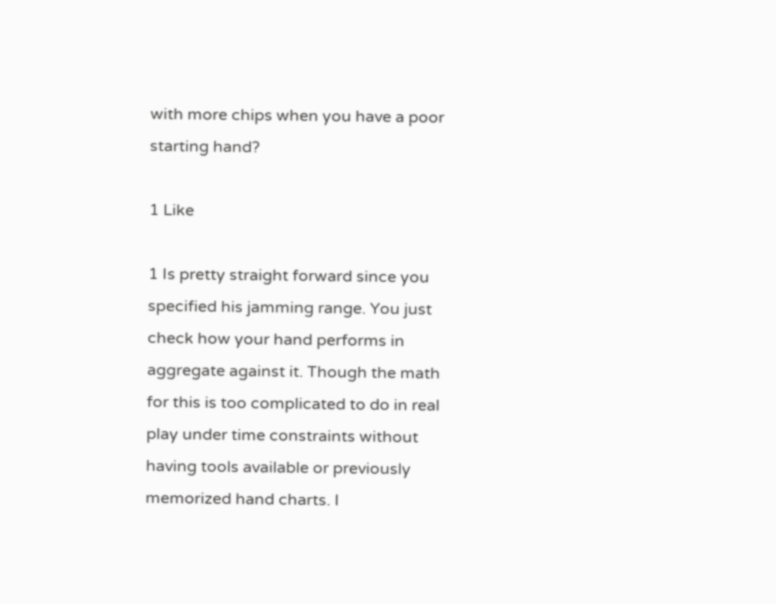with more chips when you have a poor starting hand?

1 Like

1 Is pretty straight forward since you specified his jamming range. You just check how your hand performs in aggregate against it. Though the math for this is too complicated to do in real play under time constraints without having tools available or previously memorized hand charts. I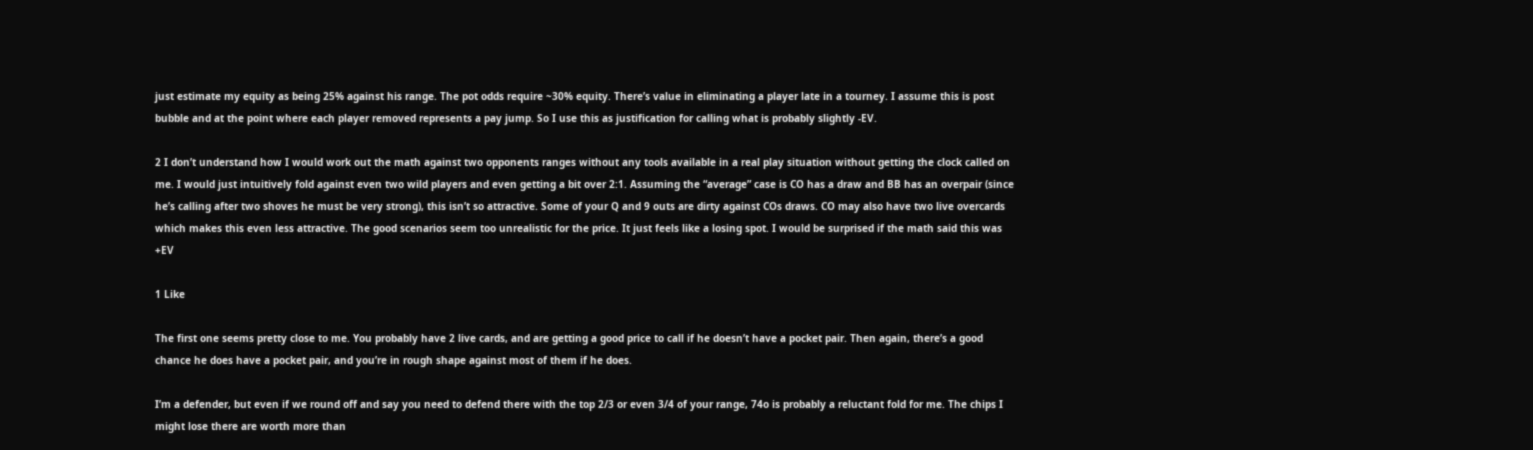just estimate my equity as being 25% against his range. The pot odds require ~30% equity. There’s value in eliminating a player late in a tourney. I assume this is post bubble and at the point where each player removed represents a pay jump. So I use this as justification for calling what is probably slightly -EV.

2 I don’t understand how I would work out the math against two opponents ranges without any tools available in a real play situation without getting the clock called on me. I would just intuitively fold against even two wild players and even getting a bit over 2:1. Assuming the “average” case is CO has a draw and BB has an overpair (since he’s calling after two shoves he must be very strong), this isn’t so attractive. Some of your Q and 9 outs are dirty against COs draws. CO may also have two live overcards which makes this even less attractive. The good scenarios seem too unrealistic for the price. It just feels like a losing spot. I would be surprised if the math said this was +EV

1 Like

The first one seems pretty close to me. You probably have 2 live cards, and are getting a good price to call if he doesn’t have a pocket pair. Then again, there’s a good chance he does have a pocket pair, and you’re in rough shape against most of them if he does.

I’m a defender, but even if we round off and say you need to defend there with the top 2/3 or even 3/4 of your range, 74o is probably a reluctant fold for me. The chips I might lose there are worth more than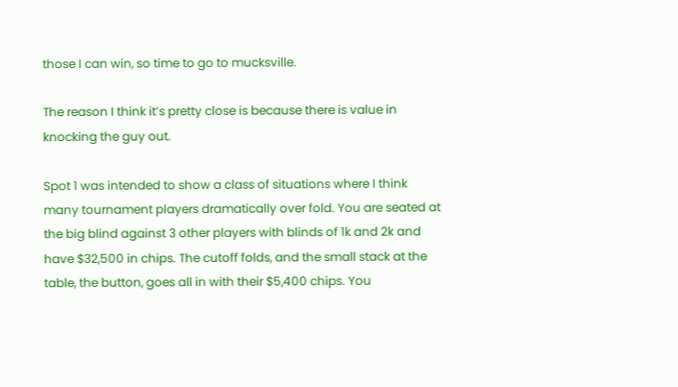those I can win, so time to go to mucksville.

The reason I think it’s pretty close is because there is value in knocking the guy out.

Spot 1 was intended to show a class of situations where I think many tournament players dramatically over fold. You are seated at the big blind against 3 other players with blinds of 1k and 2k and have $32,500 in chips. The cutoff folds, and the small stack at the table, the button, goes all in with their $5,400 chips. You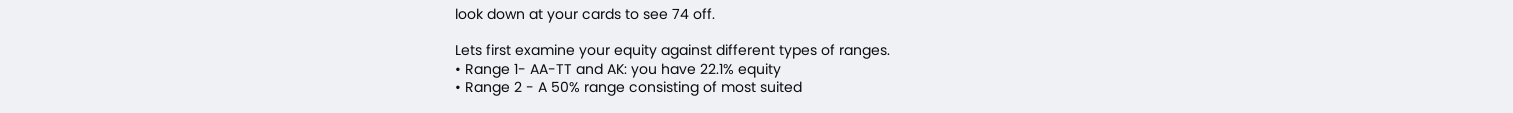look down at your cards to see 74 off.

Lets first examine your equity against different types of ranges.
• Range 1- AA-TT and AK: you have 22.1% equity
• Range 2 - A 50% range consisting of most suited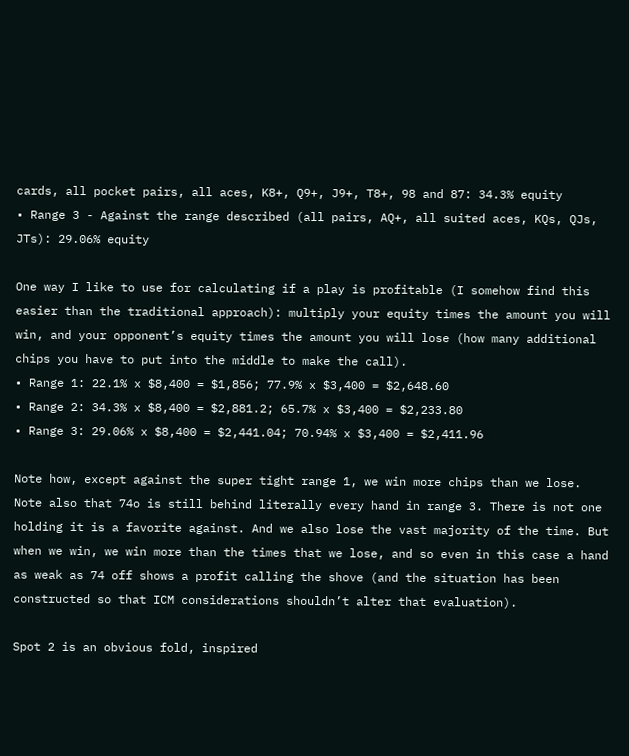cards, all pocket pairs, all aces, K8+, Q9+, J9+, T8+, 98 and 87: 34.3% equity
• Range 3 - Against the range described (all pairs, AQ+, all suited aces, KQs, QJs, JTs): 29.06% equity

One way I like to use for calculating if a play is profitable (I somehow find this easier than the traditional approach): multiply your equity times the amount you will win, and your opponent’s equity times the amount you will lose (how many additional chips you have to put into the middle to make the call).
• Range 1: 22.1% x $8,400 = $1,856; 77.9% x $3,400 = $2,648.60
• Range 2: 34.3% x $8,400 = $2,881.2; 65.7% x $3,400 = $2,233.80
• Range 3: 29.06% x $8,400 = $2,441.04; 70.94% x $3,400 = $2,411.96

Note how, except against the super tight range 1, we win more chips than we lose. Note also that 74o is still behind literally every hand in range 3. There is not one holding it is a favorite against. And we also lose the vast majority of the time. But when we win, we win more than the times that we lose, and so even in this case a hand as weak as 74 off shows a profit calling the shove (and the situation has been constructed so that ICM considerations shouldn’t alter that evaluation).

Spot 2 is an obvious fold, inspired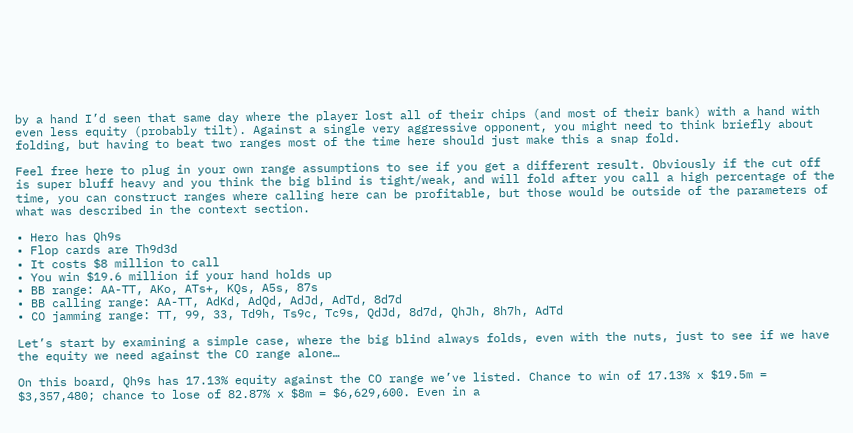by a hand I’d seen that same day where the player lost all of their chips (and most of their bank) with a hand with even less equity (probably tilt). Against a single very aggressive opponent, you might need to think briefly about folding, but having to beat two ranges most of the time here should just make this a snap fold.

Feel free here to plug in your own range assumptions to see if you get a different result. Obviously if the cut off is super bluff heavy and you think the big blind is tight/weak, and will fold after you call a high percentage of the time, you can construct ranges where calling here can be profitable, but those would be outside of the parameters of what was described in the context section.

• Hero has Qh9s
• Flop cards are Th9d3d
• It costs $8 million to call
• You win $19.6 million if your hand holds up
• BB range: AA-TT, AKo, ATs+, KQs, A5s, 87s
• BB calling range: AA-TT, AdKd, AdQd, AdJd, AdTd, 8d7d
• CO jamming range: TT, 99, 33, Td9h, Ts9c, Tc9s, QdJd, 8d7d, QhJh, 8h7h, AdTd

Let’s start by examining a simple case, where the big blind always folds, even with the nuts, just to see if we have the equity we need against the CO range alone…

On this board, Qh9s has 17.13% equity against the CO range we’ve listed. Chance to win of 17.13% x $19.5m = $3,357,480; chance to lose of 82.87% x $8m = $6,629,600. Even in a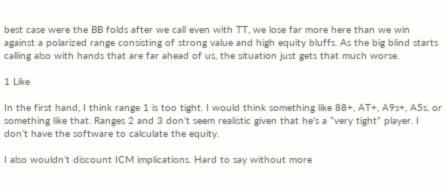best case were the BB folds after we call even with TT, we lose far more here than we win against a polarized range consisting of strong value and high equity bluffs. As the big blind starts calling also with hands that are far ahead of us, the situation just gets that much worse.

1 Like

In the first hand, I think range 1 is too tight. I would think something like 88+, AT+, A9s+, A5s, or something like that. Ranges 2 and 3 don’t seem realistic given that he’s a “very tight” player. I don’t have the software to calculate the equity.

I also wouldn’t discount ICM implications. Hard to say without more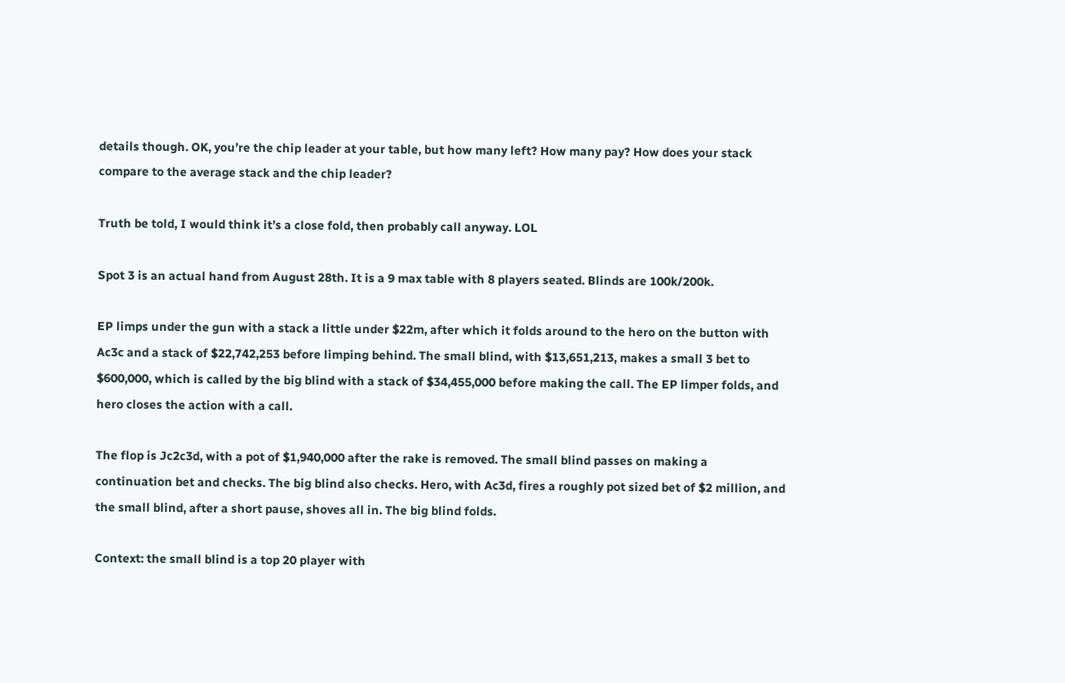details though. OK, you’re the chip leader at your table, but how many left? How many pay? How does your stack compare to the average stack and the chip leader?

Truth be told, I would think it’s a close fold, then probably call anyway. LOL

Spot 3 is an actual hand from August 28th. It is a 9 max table with 8 players seated. Blinds are 100k/200k.

EP limps under the gun with a stack a little under $22m, after which it folds around to the hero on the button with Ac3c and a stack of $22,742,253 before limping behind. The small blind, with $13,651,213, makes a small 3 bet to $600,000, which is called by the big blind with a stack of $34,455,000 before making the call. The EP limper folds, and hero closes the action with a call.

The flop is Jc2c3d, with a pot of $1,940,000 after the rake is removed. The small blind passes on making a continuation bet and checks. The big blind also checks. Hero, with Ac3d, fires a roughly pot sized bet of $2 million, and the small blind, after a short pause, shoves all in. The big blind folds.

Context: the small blind is a top 20 player with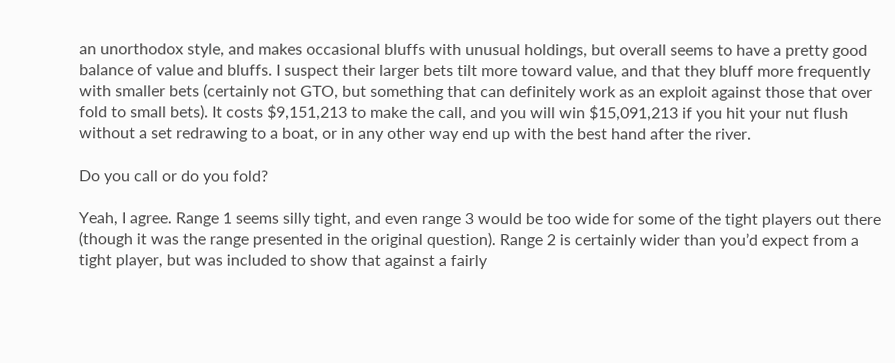an unorthodox style, and makes occasional bluffs with unusual holdings, but overall seems to have a pretty good balance of value and bluffs. I suspect their larger bets tilt more toward value, and that they bluff more frequently with smaller bets (certainly not GTO, but something that can definitely work as an exploit against those that over fold to small bets). It costs $9,151,213 to make the call, and you will win $15,091,213 if you hit your nut flush without a set redrawing to a boat, or in any other way end up with the best hand after the river.

Do you call or do you fold?

Yeah, I agree. Range 1 seems silly tight, and even range 3 would be too wide for some of the tight players out there (though it was the range presented in the original question). Range 2 is certainly wider than you’d expect from a tight player, but was included to show that against a fairly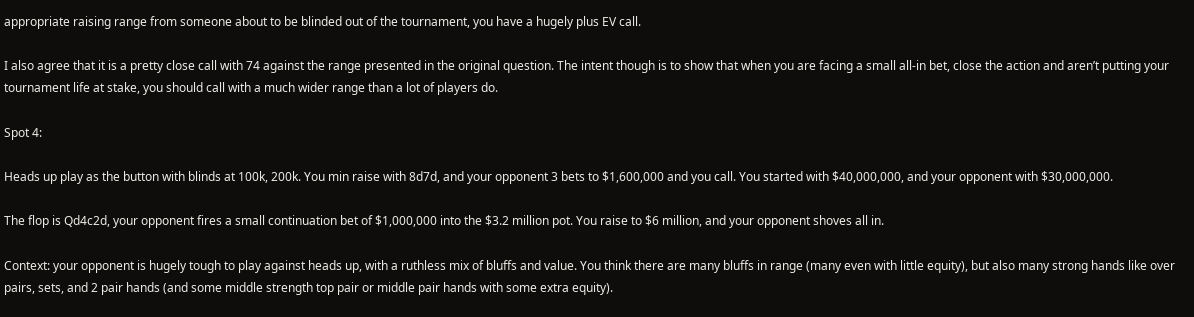appropriate raising range from someone about to be blinded out of the tournament, you have a hugely plus EV call.

I also agree that it is a pretty close call with 74 against the range presented in the original question. The intent though is to show that when you are facing a small all-in bet, close the action and aren’t putting your tournament life at stake, you should call with a much wider range than a lot of players do.

Spot 4:

Heads up play as the button with blinds at 100k, 200k. You min raise with 8d7d, and your opponent 3 bets to $1,600,000 and you call. You started with $40,000,000, and your opponent with $30,000,000.

The flop is Qd4c2d, your opponent fires a small continuation bet of $1,000,000 into the $3.2 million pot. You raise to $6 million, and your opponent shoves all in.

Context: your opponent is hugely tough to play against heads up, with a ruthless mix of bluffs and value. You think there are many bluffs in range (many even with little equity), but also many strong hands like over pairs, sets, and 2 pair hands (and some middle strength top pair or middle pair hands with some extra equity).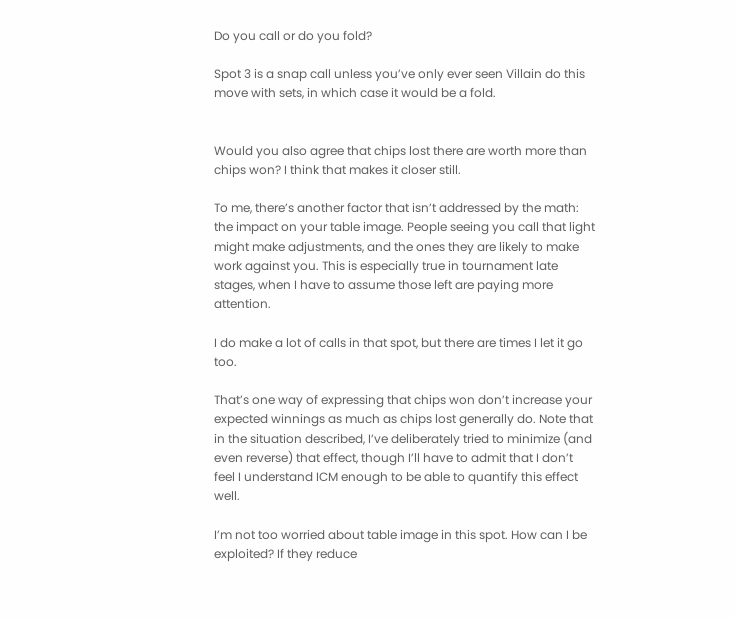Do you call or do you fold?

Spot 3 is a snap call unless you’ve only ever seen Villain do this move with sets, in which case it would be a fold.


Would you also agree that chips lost there are worth more than chips won? I think that makes it closer still.

To me, there’s another factor that isn’t addressed by the math: the impact on your table image. People seeing you call that light might make adjustments, and the ones they are likely to make work against you. This is especially true in tournament late stages, when I have to assume those left are paying more attention.

I do make a lot of calls in that spot, but there are times I let it go too.

That’s one way of expressing that chips won don’t increase your expected winnings as much as chips lost generally do. Note that in the situation described, I’ve deliberately tried to minimize (and even reverse) that effect, though I’ll have to admit that I don’t feel I understand ICM enough to be able to quantify this effect well.

I’m not too worried about table image in this spot. How can I be exploited? If they reduce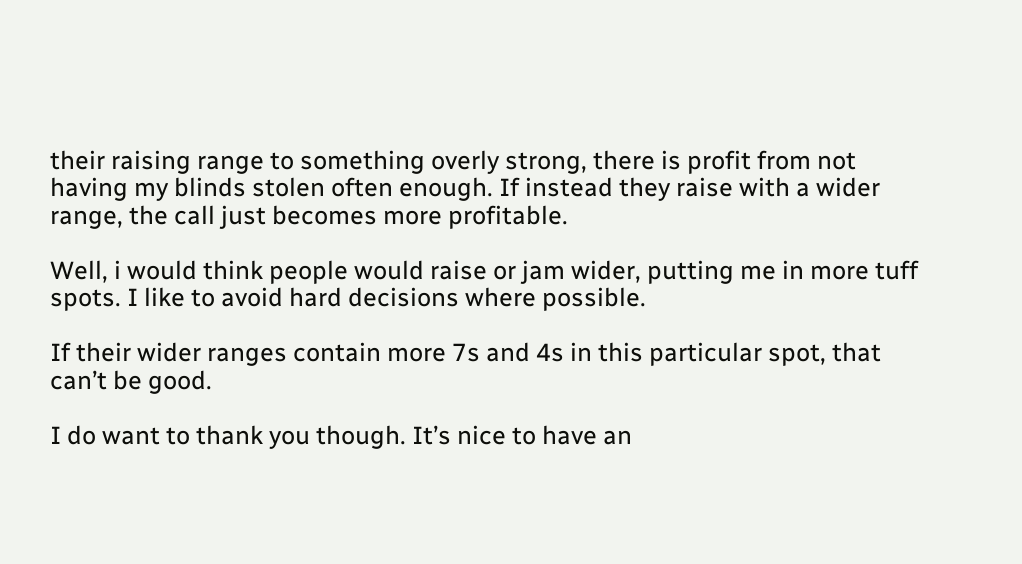their raising range to something overly strong, there is profit from not having my blinds stolen often enough. If instead they raise with a wider range, the call just becomes more profitable.

Well, i would think people would raise or jam wider, putting me in more tuff spots. I like to avoid hard decisions where possible.

If their wider ranges contain more 7s and 4s in this particular spot, that can’t be good.

I do want to thank you though. It’s nice to have an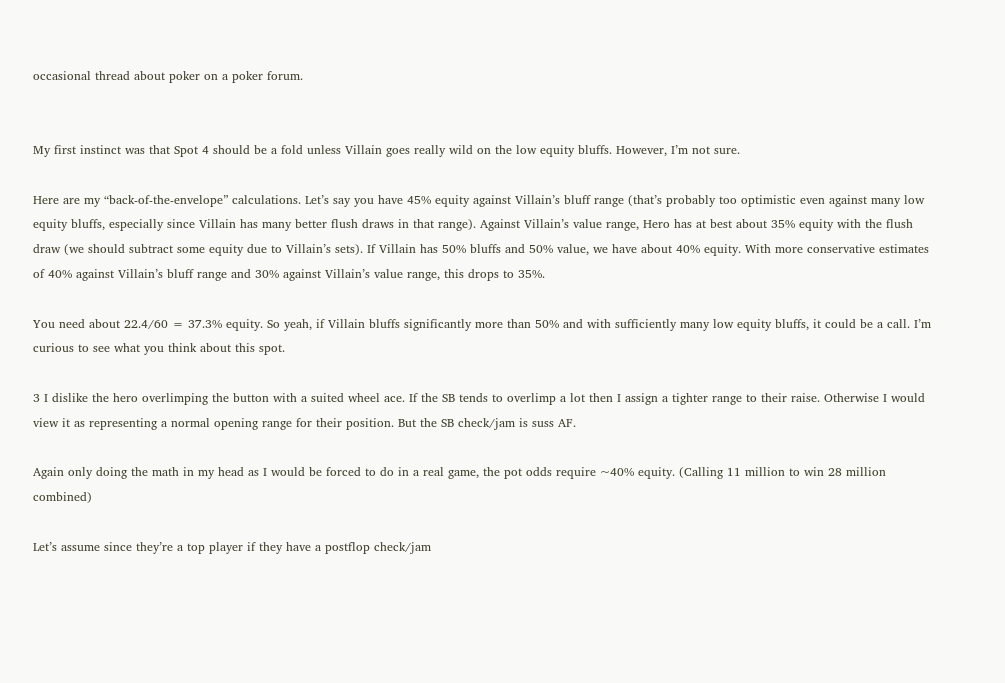occasional thread about poker on a poker forum.


My first instinct was that Spot 4 should be a fold unless Villain goes really wild on the low equity bluffs. However, I’m not sure.

Here are my “back-of-the-envelope” calculations. Let’s say you have 45% equity against Villain’s bluff range (that’s probably too optimistic even against many low equity bluffs, especially since Villain has many better flush draws in that range). Against Villain’s value range, Hero has at best about 35% equity with the flush draw (we should subtract some equity due to Villain’s sets). If Villain has 50% bluffs and 50% value, we have about 40% equity. With more conservative estimates of 40% against Villain’s bluff range and 30% against Villain’s value range, this drops to 35%.

You need about 22.4/60 = 37.3% equity. So yeah, if Villain bluffs significantly more than 50% and with sufficiently many low equity bluffs, it could be a call. I’m curious to see what you think about this spot.

3 I dislike the hero overlimping the button with a suited wheel ace. If the SB tends to overlimp a lot then I assign a tighter range to their raise. Otherwise I would view it as representing a normal opening range for their position. But the SB check/jam is suss AF.

Again only doing the math in my head as I would be forced to do in a real game, the pot odds require ~40% equity. (Calling 11 million to win 28 million combined)

Let’s assume since they’re a top player if they have a postflop check/jam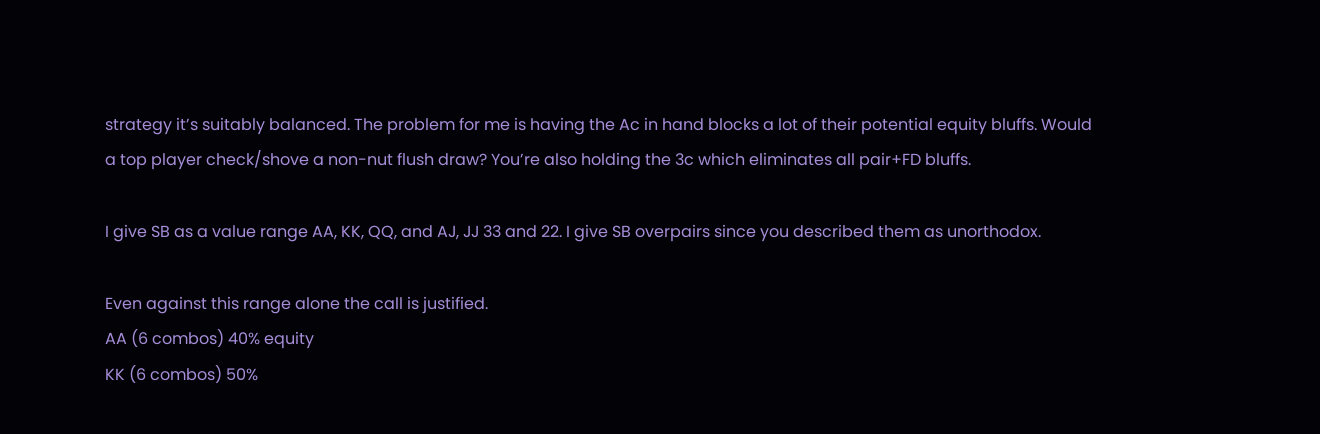strategy it’s suitably balanced. The problem for me is having the Ac in hand blocks a lot of their potential equity bluffs. Would a top player check/shove a non-nut flush draw? You’re also holding the 3c which eliminates all pair+FD bluffs.

I give SB as a value range AA, KK, QQ, and AJ, JJ 33 and 22. I give SB overpairs since you described them as unorthodox.

Even against this range alone the call is justified.
AA (6 combos) 40% equity
KK (6 combos) 50%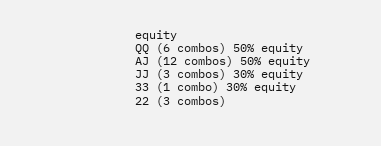equity
QQ (6 combos) 50% equity
AJ (12 combos) 50% equity
JJ (3 combos) 30% equity
33 (1 combo) 30% equity
22 (3 combos)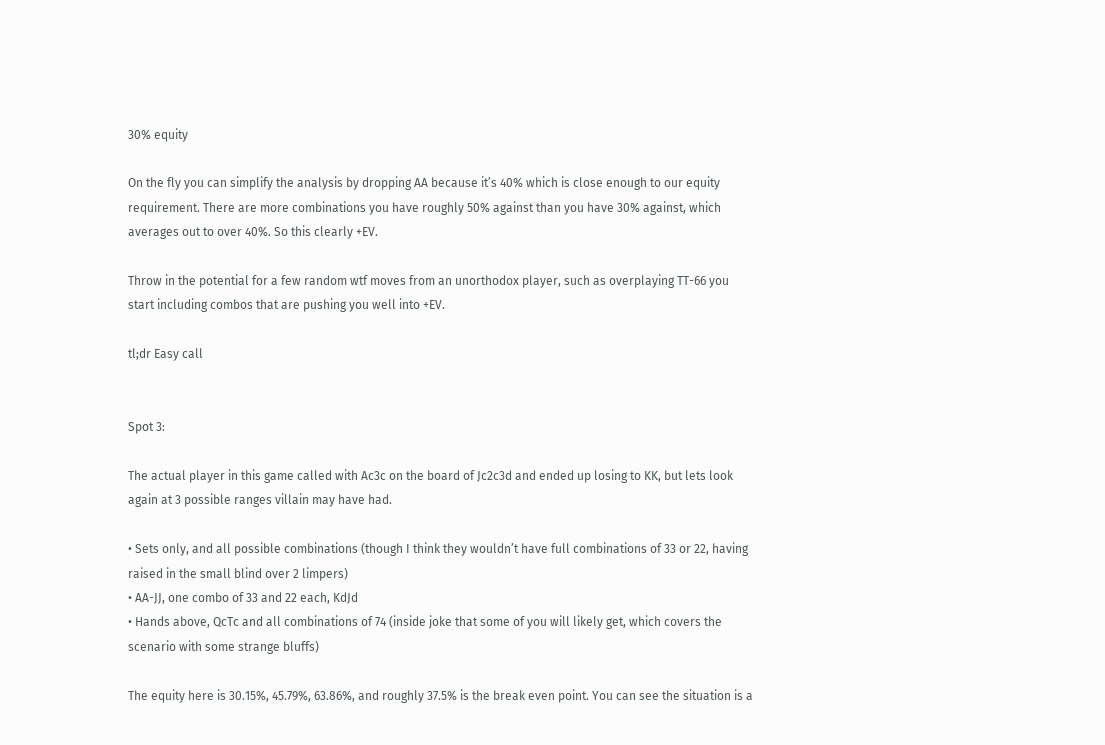30% equity

On the fly you can simplify the analysis by dropping AA because it’s 40% which is close enough to our equity requirement. There are more combinations you have roughly 50% against than you have 30% against, which averages out to over 40%. So this clearly +EV.

Throw in the potential for a few random wtf moves from an unorthodox player, such as overplaying TT-66 you start including combos that are pushing you well into +EV.

tl;dr Easy call


Spot 3:

The actual player in this game called with Ac3c on the board of Jc2c3d and ended up losing to KK, but lets look again at 3 possible ranges villain may have had.

• Sets only, and all possible combinations (though I think they wouldn’t have full combinations of 33 or 22, having raised in the small blind over 2 limpers)
• AA-JJ, one combo of 33 and 22 each, KdJd
• Hands above, QcTc and all combinations of 74 (inside joke that some of you will likely get, which covers the scenario with some strange bluffs)

The equity here is 30.15%, 45.79%, 63.86%, and roughly 37.5% is the break even point. You can see the situation is a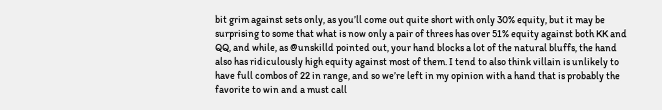bit grim against sets only, as you’ll come out quite short with only 30% equity, but it may be surprising to some that what is now only a pair of threes has over 51% equity against both KK and QQ, and while, as @unskilld pointed out, your hand blocks a lot of the natural bluffs, the hand also has ridiculously high equity against most of them. I tend to also think villain is unlikely to have full combos of 22 in range, and so we’re left in my opinion with a hand that is probably the favorite to win and a must call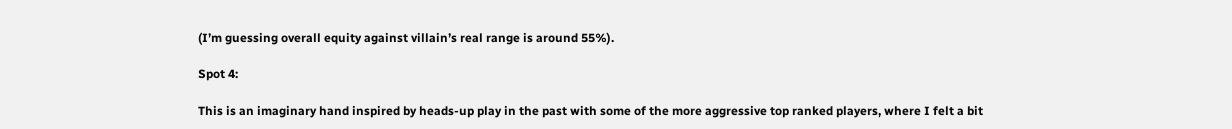(I’m guessing overall equity against villain’s real range is around 55%).

Spot 4:

This is an imaginary hand inspired by heads-up play in the past with some of the more aggressive top ranked players, where I felt a bit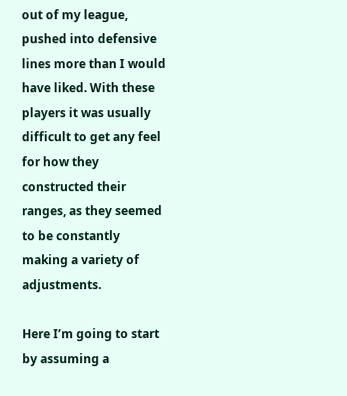out of my league, pushed into defensive lines more than I would have liked. With these players it was usually difficult to get any feel for how they constructed their ranges, as they seemed to be constantly making a variety of adjustments.

Here I’m going to start by assuming a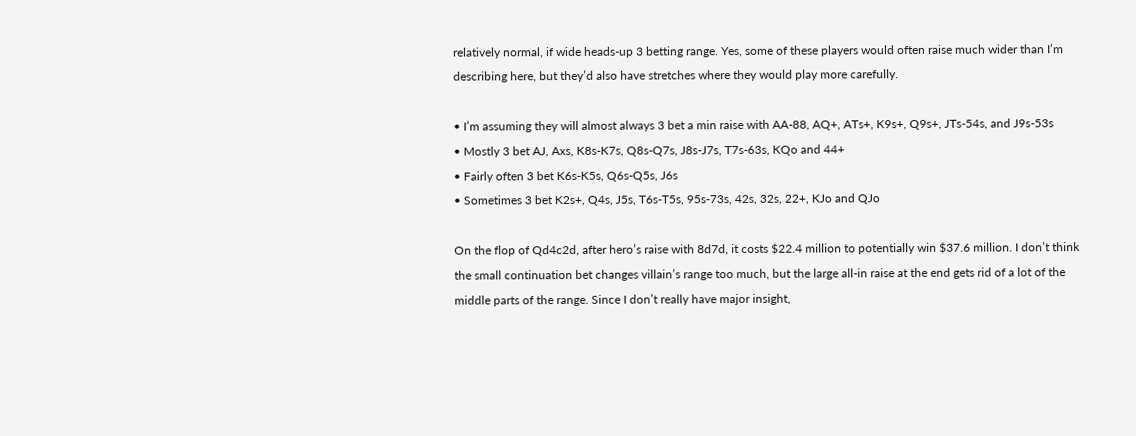relatively normal, if wide heads-up 3 betting range. Yes, some of these players would often raise much wider than I’m describing here, but they’d also have stretches where they would play more carefully.

• I’m assuming they will almost always 3 bet a min raise with AA-88, AQ+, ATs+, K9s+, Q9s+, JTs-54s, and J9s-53s
• Mostly 3 bet AJ, Axs, K8s-K7s, Q8s-Q7s, J8s-J7s, T7s-63s, KQo and 44+
• Fairly often 3 bet K6s-K5s, Q6s-Q5s, J6s
• Sometimes 3 bet K2s+, Q4s, J5s, T6s-T5s, 95s-73s, 42s, 32s, 22+, KJo and QJo

On the flop of Qd4c2d, after hero’s raise with 8d7d, it costs $22.4 million to potentially win $37.6 million. I don’t think the small continuation bet changes villain’s range too much, but the large all-in raise at the end gets rid of a lot of the middle parts of the range. Since I don’t really have major insight,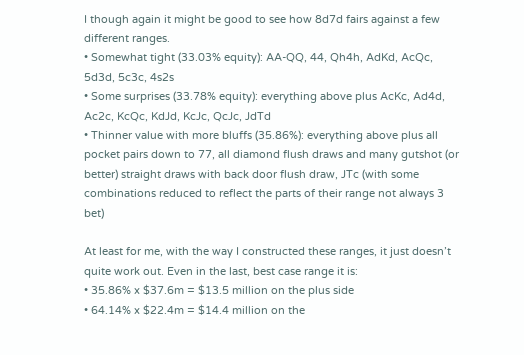I though again it might be good to see how 8d7d fairs against a few different ranges.
• Somewhat tight (33.03% equity): AA-QQ, 44, Qh4h, AdKd, AcQc, 5d3d, 5c3c, 4s2s
• Some surprises (33.78% equity): everything above plus AcKc, Ad4d, Ac2c, KcQc, KdJd, KcJc, QcJc, JdTd
• Thinner value with more bluffs (35.86%): everything above plus all pocket pairs down to 77, all diamond flush draws and many gutshot (or better) straight draws with back door flush draw, JTc (with some combinations reduced to reflect the parts of their range not always 3 bet)

At least for me, with the way I constructed these ranges, it just doesn’t quite work out. Even in the last, best case range it is:
• 35.86% x $37.6m = $13.5 million on the plus side
• 64.14% x $22.4m = $14.4 million on the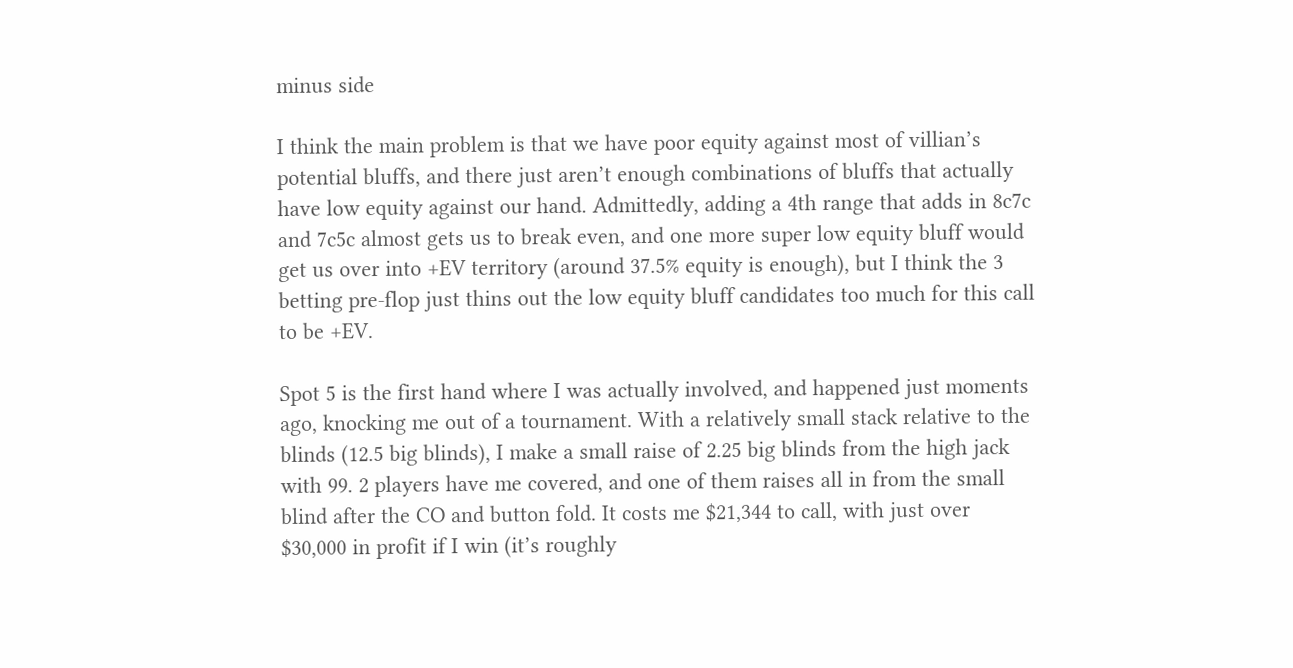minus side

I think the main problem is that we have poor equity against most of villian’s potential bluffs, and there just aren’t enough combinations of bluffs that actually have low equity against our hand. Admittedly, adding a 4th range that adds in 8c7c and 7c5c almost gets us to break even, and one more super low equity bluff would get us over into +EV territory (around 37.5% equity is enough), but I think the 3 betting pre-flop just thins out the low equity bluff candidates too much for this call to be +EV.

Spot 5 is the first hand where I was actually involved, and happened just moments ago, knocking me out of a tournament. With a relatively small stack relative to the blinds (12.5 big blinds), I make a small raise of 2.25 big blinds from the high jack with 99. 2 players have me covered, and one of them raises all in from the small blind after the CO and button fold. It costs me $21,344 to call, with just over $30,000 in profit if I win (it’s roughly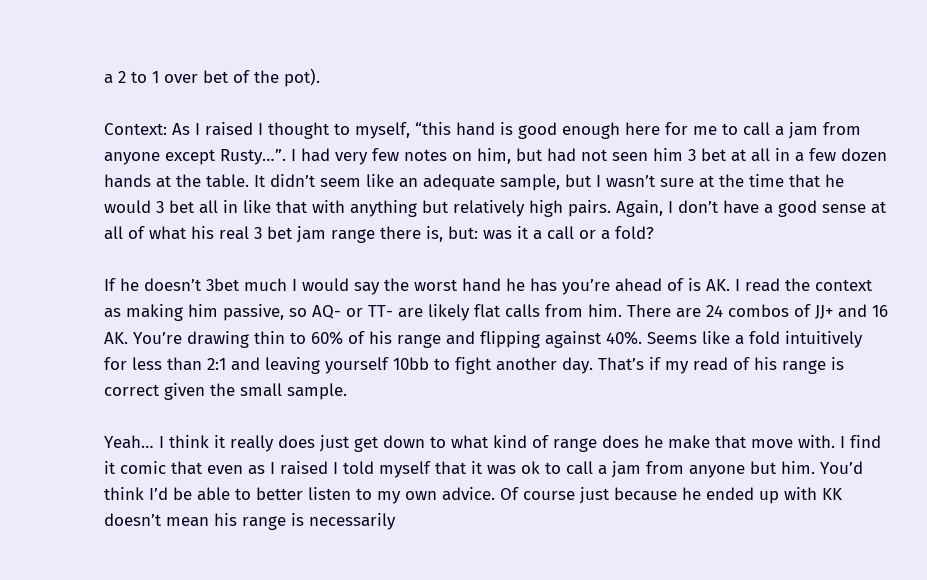a 2 to 1 over bet of the pot).

Context: As I raised I thought to myself, “this hand is good enough here for me to call a jam from anyone except Rusty…”. I had very few notes on him, but had not seen him 3 bet at all in a few dozen hands at the table. It didn’t seem like an adequate sample, but I wasn’t sure at the time that he would 3 bet all in like that with anything but relatively high pairs. Again, I don’t have a good sense at all of what his real 3 bet jam range there is, but: was it a call or a fold?

If he doesn’t 3bet much I would say the worst hand he has you’re ahead of is AK. I read the context as making him passive, so AQ- or TT- are likely flat calls from him. There are 24 combos of JJ+ and 16 AK. You’re drawing thin to 60% of his range and flipping against 40%. Seems like a fold intuitively for less than 2:1 and leaving yourself 10bb to fight another day. That’s if my read of his range is correct given the small sample.

Yeah… I think it really does just get down to what kind of range does he make that move with. I find it comic that even as I raised I told myself that it was ok to call a jam from anyone but him. You’d think I’d be able to better listen to my own advice. Of course just because he ended up with KK doesn’t mean his range is necessarily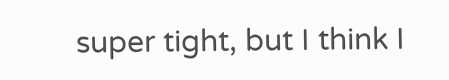super tight, but I think I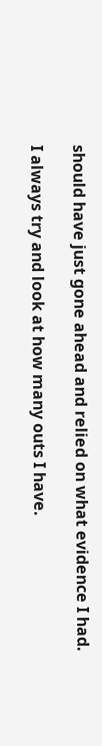should have just gone ahead and relied on what evidence I had.

I always try and look at how many outs I have.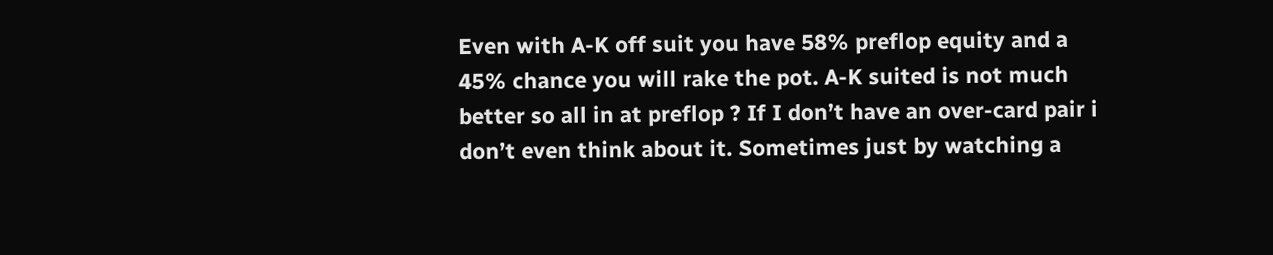Even with A-K off suit you have 58% preflop equity and a 45% chance you will rake the pot. A-K suited is not much better so all in at preflop ? If I don’t have an over-card pair i don’t even think about it. Sometimes just by watching a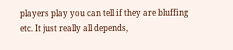players play you can tell if they are bluffing etc. It just really all depends,